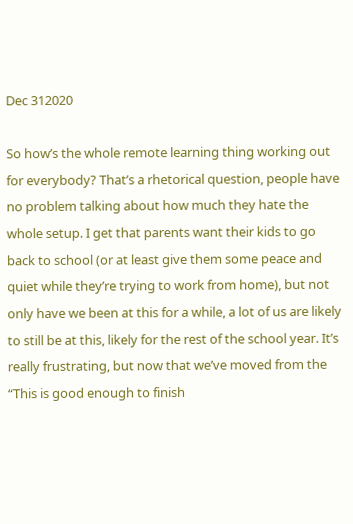Dec 312020

So how’s the whole remote learning thing working out for everybody? That’s a rhetorical question, people have no problem talking about how much they hate the whole setup. I get that parents want their kids to go back to school (or at least give them some peace and quiet while they’re trying to work from home), but not only have we been at this for a while, a lot of us are likely to still be at this, likely for the rest of the school year. It’s really frustrating, but now that we’ve moved from the “This is good enough to finish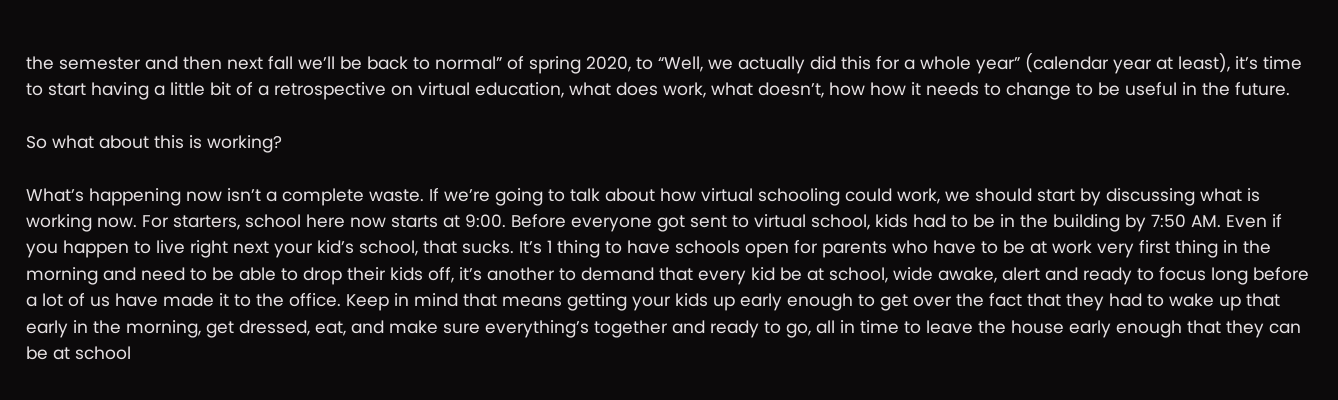the semester and then next fall we’ll be back to normal” of spring 2020, to “Well, we actually did this for a whole year” (calendar year at least), it’s time to start having a little bit of a retrospective on virtual education, what does work, what doesn’t, how how it needs to change to be useful in the future.

So what about this is working?

What’s happening now isn’t a complete waste. If we’re going to talk about how virtual schooling could work, we should start by discussing what is working now. For starters, school here now starts at 9:00. Before everyone got sent to virtual school, kids had to be in the building by 7:50 AM. Even if you happen to live right next your kid’s school, that sucks. It’s 1 thing to have schools open for parents who have to be at work very first thing in the morning and need to be able to drop their kids off, it’s another to demand that every kid be at school, wide awake, alert and ready to focus long before a lot of us have made it to the office. Keep in mind that means getting your kids up early enough to get over the fact that they had to wake up that early in the morning, get dressed, eat, and make sure everything’s together and ready to go, all in time to leave the house early enough that they can be at school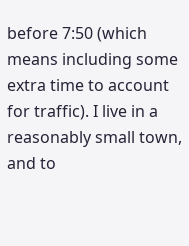before 7:50 (which means including some extra time to account for traffic). I live in a reasonably small town, and to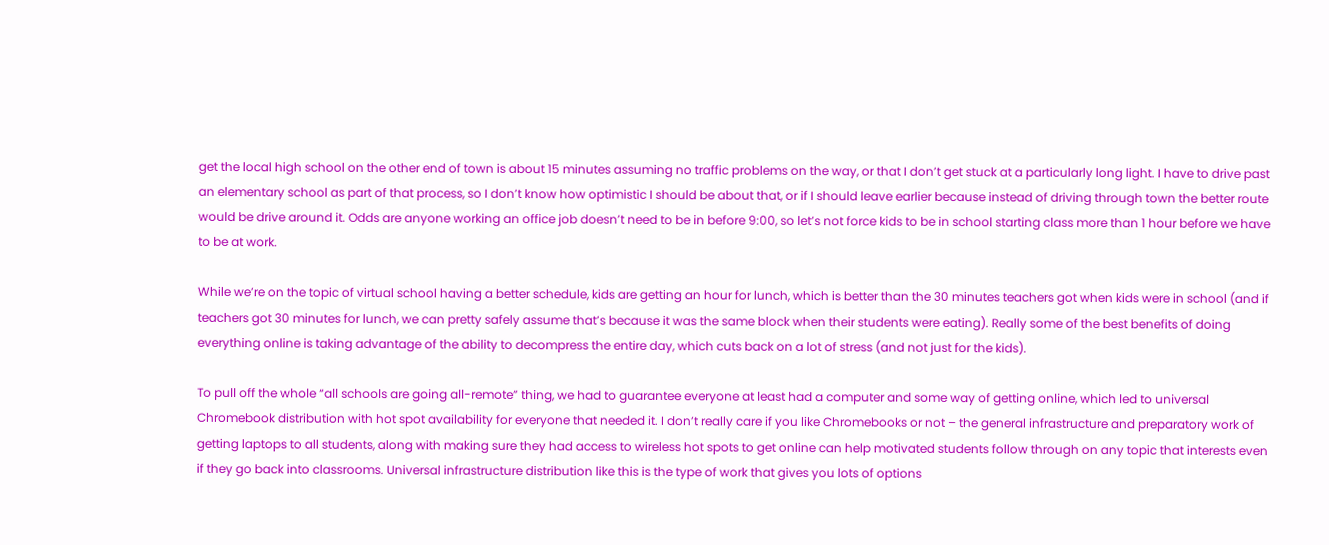get the local high school on the other end of town is about 15 minutes assuming no traffic problems on the way, or that I don’t get stuck at a particularly long light. I have to drive past an elementary school as part of that process, so I don’t know how optimistic I should be about that, or if I should leave earlier because instead of driving through town the better route would be drive around it. Odds are anyone working an office job doesn’t need to be in before 9:00, so let’s not force kids to be in school starting class more than 1 hour before we have to be at work.

While we’re on the topic of virtual school having a better schedule, kids are getting an hour for lunch, which is better than the 30 minutes teachers got when kids were in school (and if teachers got 30 minutes for lunch, we can pretty safely assume that’s because it was the same block when their students were eating). Really some of the best benefits of doing everything online is taking advantage of the ability to decompress the entire day, which cuts back on a lot of stress (and not just for the kids).

To pull off the whole “all schools are going all-remote” thing, we had to guarantee everyone at least had a computer and some way of getting online, which led to universal Chromebook distribution with hot spot availability for everyone that needed it. I don’t really care if you like Chromebooks or not – the general infrastructure and preparatory work of getting laptops to all students, along with making sure they had access to wireless hot spots to get online can help motivated students follow through on any topic that interests even if they go back into classrooms. Universal infrastructure distribution like this is the type of work that gives you lots of options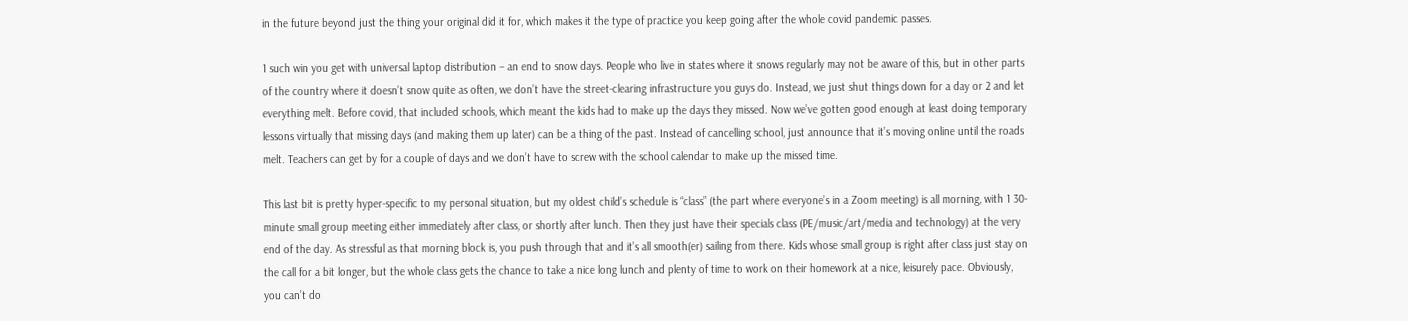in the future beyond just the thing your original did it for, which makes it the type of practice you keep going after the whole covid pandemic passes.

1 such win you get with universal laptop distribution – an end to snow days. People who live in states where it snows regularly may not be aware of this, but in other parts of the country where it doesn’t snow quite as often, we don’t have the street-clearing infrastructure you guys do. Instead, we just shut things down for a day or 2 and let everything melt. Before covid, that included schools, which meant the kids had to make up the days they missed. Now we’ve gotten good enough at least doing temporary lessons virtually that missing days (and making them up later) can be a thing of the past. Instead of cancelling school, just announce that it’s moving online until the roads melt. Teachers can get by for a couple of days and we don’t have to screw with the school calendar to make up the missed time.

This last bit is pretty hyper-specific to my personal situation, but my oldest child’s schedule is “class” (the part where everyone’s in a Zoom meeting) is all morning, with 1 30-minute small group meeting either immediately after class, or shortly after lunch. Then they just have their specials class (PE/music/art/media and technology) at the very end of the day. As stressful as that morning block is, you push through that and it’s all smooth(er) sailing from there. Kids whose small group is right after class just stay on the call for a bit longer, but the whole class gets the chance to take a nice long lunch and plenty of time to work on their homework at a nice, leisurely pace. Obviously, you can’t do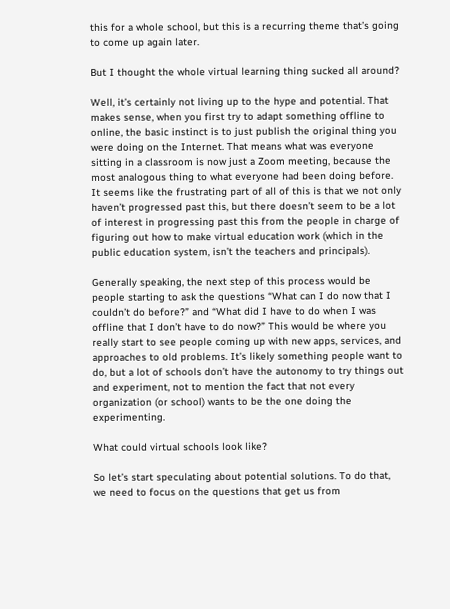this for a whole school, but this is a recurring theme that’s going to come up again later.

But I thought the whole virtual learning thing sucked all around?

Well, it’s certainly not living up to the hype and potential. That makes sense, when you first try to adapt something offline to online, the basic instinct is to just publish the original thing you were doing on the Internet. That means what was everyone sitting in a classroom is now just a Zoom meeting, because the most analogous thing to what everyone had been doing before. It seems like the frustrating part of all of this is that we not only haven’t progressed past this, but there doesn’t seem to be a lot of interest in progressing past this from the people in charge of figuring out how to make virtual education work (which in the public education system, isn’t the teachers and principals).

Generally speaking, the next step of this process would be people starting to ask the questions “What can I do now that I couldn’t do before?” and “What did I have to do when I was offline that I don’t have to do now?” This would be where you really start to see people coming up with new apps, services, and approaches to old problems. It’s likely something people want to do, but a lot of schools don’t have the autonomy to try things out and experiment, not to mention the fact that not every organization (or school) wants to be the one doing the experimenting.

What could virtual schools look like?

So let’s start speculating about potential solutions. To do that, we need to focus on the questions that get us from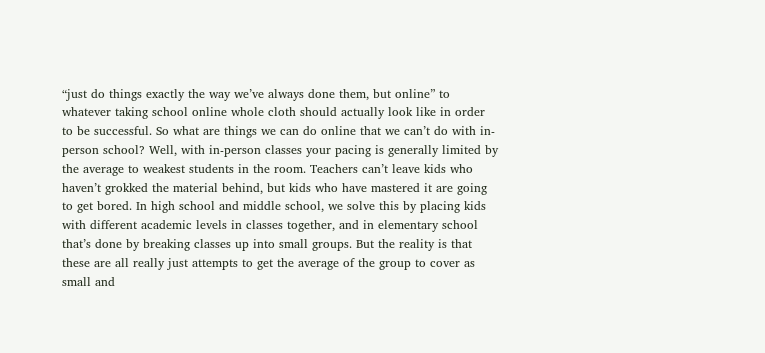“just do things exactly the way we’ve always done them, but online” to whatever taking school online whole cloth should actually look like in order to be successful. So what are things we can do online that we can’t do with in-person school? Well, with in-person classes your pacing is generally limited by the average to weakest students in the room. Teachers can’t leave kids who haven’t grokked the material behind, but kids who have mastered it are going to get bored. In high school and middle school, we solve this by placing kids with different academic levels in classes together, and in elementary school that’s done by breaking classes up into small groups. But the reality is that these are all really just attempts to get the average of the group to cover as small and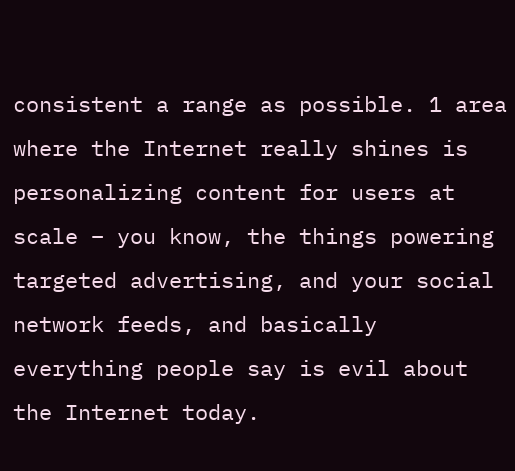consistent a range as possible. 1 area where the Internet really shines is personalizing content for users at scale – you know, the things powering targeted advertising, and your social network feeds, and basically everything people say is evil about the Internet today.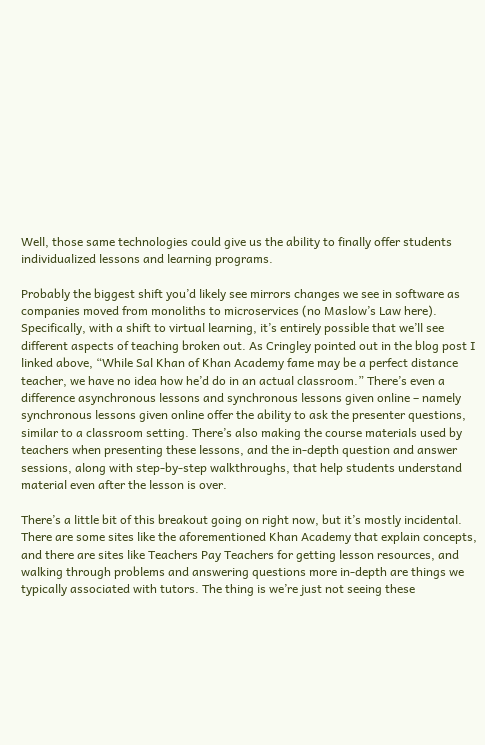Well, those same technologies could give us the ability to finally offer students individualized lessons and learning programs.

Probably the biggest shift you’d likely see mirrors changes we see in software as companies moved from monoliths to microservices (no Maslow’s Law here). Specifically, with a shift to virtual learning, it’s entirely possible that we’ll see different aspects of teaching broken out. As Cringley pointed out in the blog post I linked above, “While Sal Khan of Khan Academy fame may be a perfect distance teacher, we have no idea how he’d do in an actual classroom.” There’s even a difference asynchronous lessons and synchronous lessons given online – namely synchronous lessons given online offer the ability to ask the presenter questions, similar to a classroom setting. There’s also making the course materials used by teachers when presenting these lessons, and the in-depth question and answer sessions, along with step-by-step walkthroughs, that help students understand material even after the lesson is over.

There’s a little bit of this breakout going on right now, but it’s mostly incidental. There are some sites like the aforementioned Khan Academy that explain concepts, and there are sites like Teachers Pay Teachers for getting lesson resources, and walking through problems and answering questions more in-depth are things we typically associated with tutors. The thing is we’re just not seeing these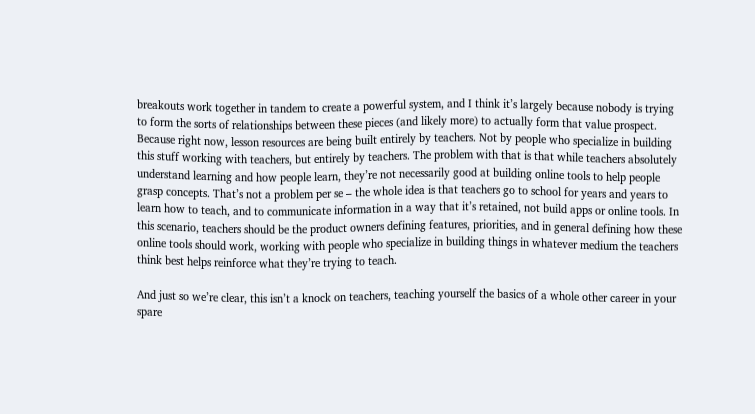breakouts work together in tandem to create a powerful system, and I think it’s largely because nobody is trying to form the sorts of relationships between these pieces (and likely more) to actually form that value prospect. Because right now, lesson resources are being built entirely by teachers. Not by people who specialize in building this stuff working with teachers, but entirely by teachers. The problem with that is that while teachers absolutely understand learning and how people learn, they’re not necessarily good at building online tools to help people grasp concepts. That’s not a problem per se – the whole idea is that teachers go to school for years and years to learn how to teach, and to communicate information in a way that it’s retained, not build apps or online tools. In this scenario, teachers should be the product owners defining features, priorities, and in general defining how these online tools should work, working with people who specialize in building things in whatever medium the teachers think best helps reinforce what they’re trying to teach.

And just so we’re clear, this isn’t a knock on teachers, teaching yourself the basics of a whole other career in your spare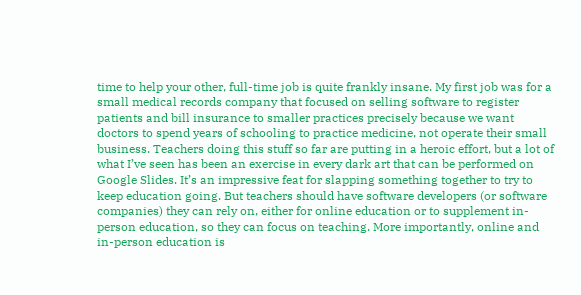time to help your other, full-time job is quite frankly insane. My first job was for a small medical records company that focused on selling software to register patients and bill insurance to smaller practices precisely because we want doctors to spend years of schooling to practice medicine, not operate their small business. Teachers doing this stuff so far are putting in a heroic effort, but a lot of what I’ve seen has been an exercise in every dark art that can be performed on Google Slides. It’s an impressive feat for slapping something together to try to keep education going. But teachers should have software developers (or software companies) they can rely on, either for online education or to supplement in-person education, so they can focus on teaching. More importantly, online and in-person education is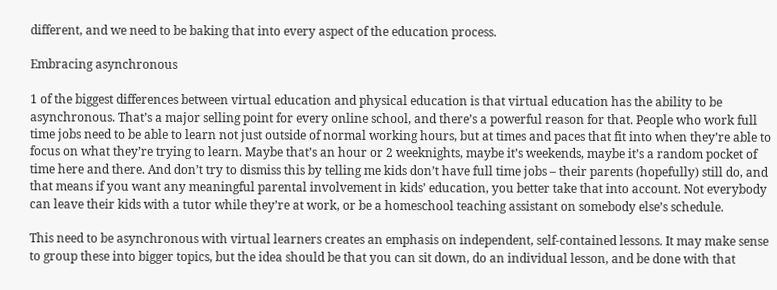different, and we need to be baking that into every aspect of the education process.

Embracing asynchronous

1 of the biggest differences between virtual education and physical education is that virtual education has the ability to be asynchronous. That’s a major selling point for every online school, and there’s a powerful reason for that. People who work full time jobs need to be able to learn not just outside of normal working hours, but at times and paces that fit into when they’re able to focus on what they’re trying to learn. Maybe that’s an hour or 2 weeknights, maybe it’s weekends, maybe it’s a random pocket of time here and there. And don’t try to dismiss this by telling me kids don’t have full time jobs – their parents (hopefully) still do, and that means if you want any meaningful parental involvement in kids’ education, you better take that into account. Not everybody can leave their kids with a tutor while they’re at work, or be a homeschool teaching assistant on somebody else’s schedule.

This need to be asynchronous with virtual learners creates an emphasis on independent, self-contained lessons. It may make sense to group these into bigger topics, but the idea should be that you can sit down, do an individual lesson, and be done with that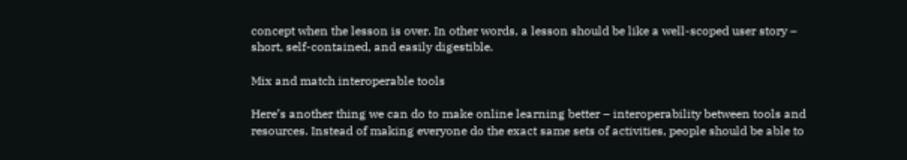concept when the lesson is over. In other words, a lesson should be like a well-scoped user story – short, self-contained, and easily digestible.

Mix and match interoperable tools

Here’s another thing we can do to make online learning better – interoperability between tools and resources. Instead of making everyone do the exact same sets of activities, people should be able to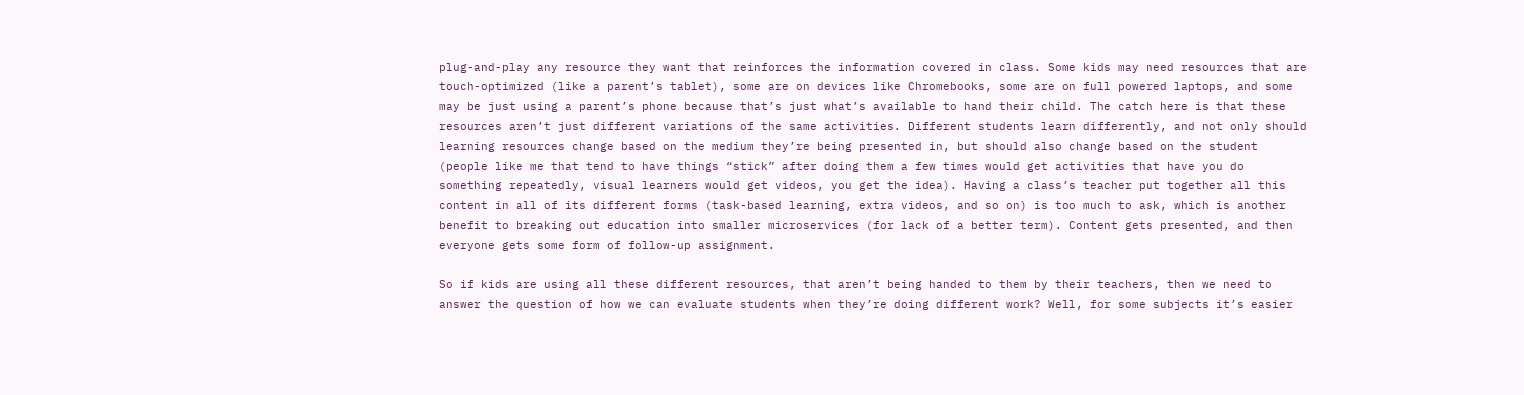plug-and-play any resource they want that reinforces the information covered in class. Some kids may need resources that are touch-optimized (like a parent’s tablet), some are on devices like Chromebooks, some are on full powered laptops, and some may be just using a parent’s phone because that’s just what’s available to hand their child. The catch here is that these resources aren’t just different variations of the same activities. Different students learn differently, and not only should learning resources change based on the medium they’re being presented in, but should also change based on the student (people like me that tend to have things “stick” after doing them a few times would get activities that have you do something repeatedly, visual learners would get videos, you get the idea). Having a class’s teacher put together all this content in all of its different forms (task-based learning, extra videos, and so on) is too much to ask, which is another benefit to breaking out education into smaller microservices (for lack of a better term). Content gets presented, and then everyone gets some form of follow-up assignment.

So if kids are using all these different resources, that aren’t being handed to them by their teachers, then we need to answer the question of how we can evaluate students when they’re doing different work? Well, for some subjects it’s easier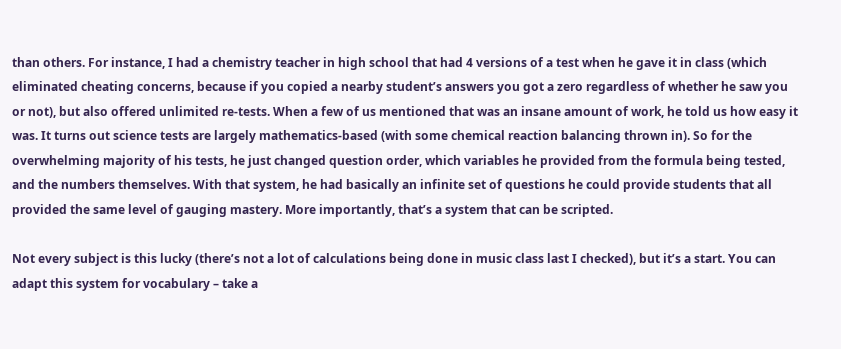than others. For instance, I had a chemistry teacher in high school that had 4 versions of a test when he gave it in class (which eliminated cheating concerns, because if you copied a nearby student’s answers you got a zero regardless of whether he saw you or not), but also offered unlimited re-tests. When a few of us mentioned that was an insane amount of work, he told us how easy it was. It turns out science tests are largely mathematics-based (with some chemical reaction balancing thrown in). So for the overwhelming majority of his tests, he just changed question order, which variables he provided from the formula being tested, and the numbers themselves. With that system, he had basically an infinite set of questions he could provide students that all provided the same level of gauging mastery. More importantly, that’s a system that can be scripted.

Not every subject is this lucky (there’s not a lot of calculations being done in music class last I checked), but it’s a start. You can adapt this system for vocabulary – take a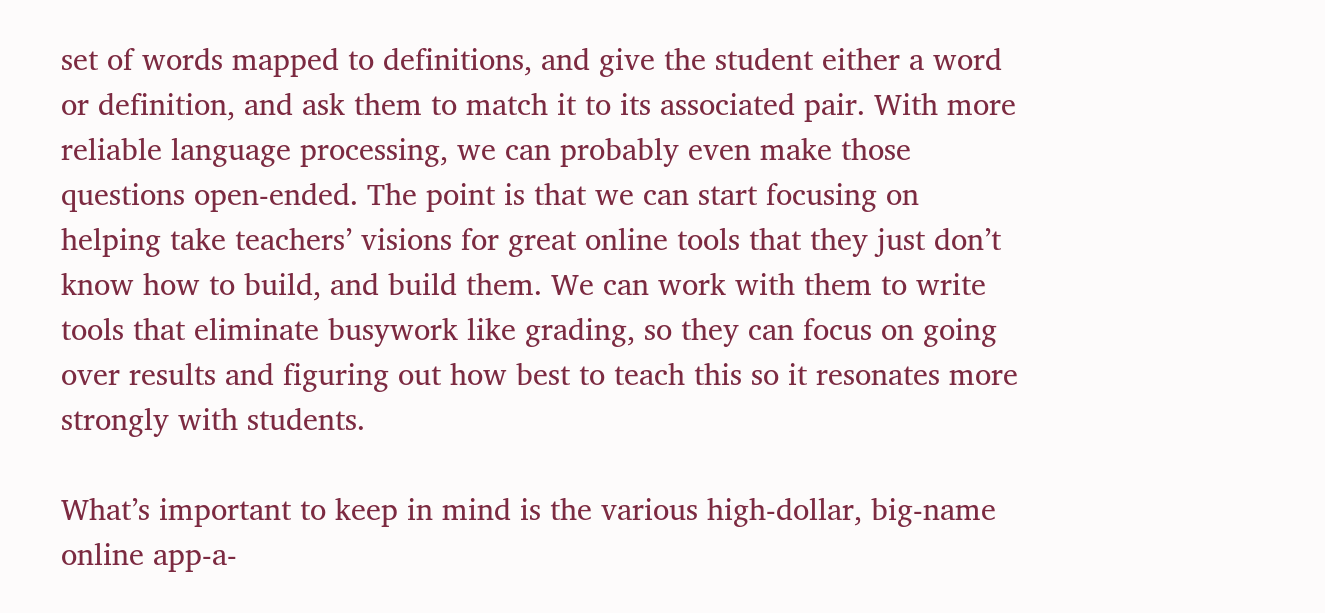set of words mapped to definitions, and give the student either a word or definition, and ask them to match it to its associated pair. With more reliable language processing, we can probably even make those questions open-ended. The point is that we can start focusing on helping take teachers’ visions for great online tools that they just don’t know how to build, and build them. We can work with them to write tools that eliminate busywork like grading, so they can focus on going over results and figuring out how best to teach this so it resonates more strongly with students.

What’s important to keep in mind is the various high-dollar, big-name online app-a-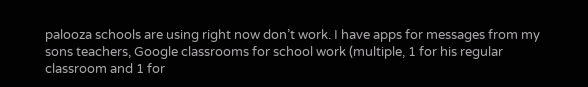palooza schools are using right now don’t work. I have apps for messages from my sons teachers, Google classrooms for school work (multiple, 1 for his regular classroom and 1 for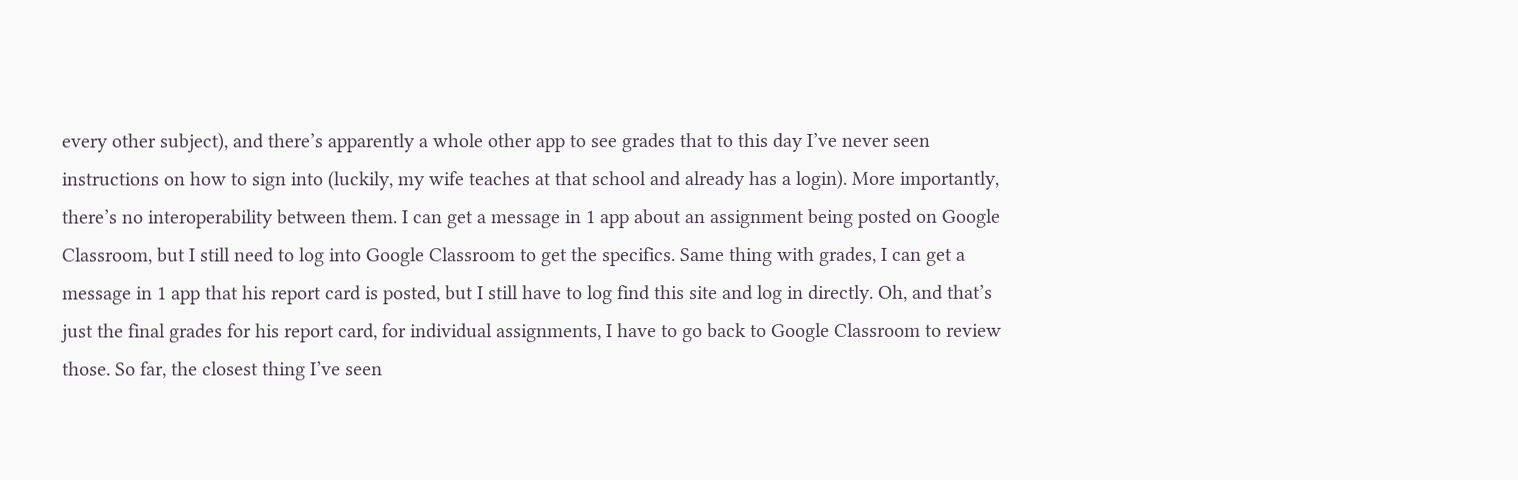every other subject), and there’s apparently a whole other app to see grades that to this day I’ve never seen instructions on how to sign into (luckily, my wife teaches at that school and already has a login). More importantly, there’s no interoperability between them. I can get a message in 1 app about an assignment being posted on Google Classroom, but I still need to log into Google Classroom to get the specifics. Same thing with grades, I can get a message in 1 app that his report card is posted, but I still have to log find this site and log in directly. Oh, and that’s just the final grades for his report card, for individual assignments, I have to go back to Google Classroom to review those. So far, the closest thing I’ve seen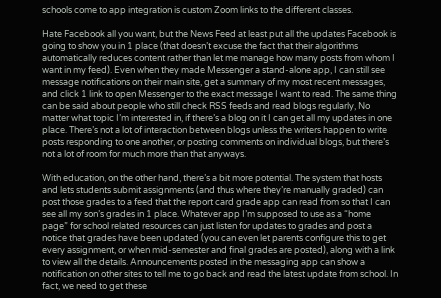schools come to app integration is custom Zoom links to the different classes.

Hate Facebook all you want, but the News Feed at least put all the updates Facebook is going to show you in 1 place (that doesn’t excuse the fact that their algorithms automatically reduces content rather than let me manage how many posts from whom I want in my feed). Even when they made Messenger a stand-alone app, I can still see message notifications on their main site, get a summary of my most recent messages, and click 1 link to open Messenger to the exact message I want to read. The same thing can be said about people who still check RSS feeds and read blogs regularly, No matter what topic I’m interested in, if there’s a blog on it I can get all my updates in one place. There’s not a lot of interaction between blogs unless the writers happen to write posts responding to one another, or posting comments on individual blogs, but there’s not a lot of room for much more than that anyways.

With education, on the other hand, there’s a bit more potential. The system that hosts and lets students submit assignments (and thus where they’re manually graded) can post those grades to a feed that the report card grade app can read from so that I can see all my son’s grades in 1 place. Whatever app I’m supposed to use as a “home page” for school related resources can just listen for updates to grades and post a notice that grades have been updated (you can even let parents configure this to get every assignment, or when mid-semester and final grades are posted), along with a link to view all the details. Announcements posted in the messaging app can show a notification on other sites to tell me to go back and read the latest update from school. In fact, we need to get these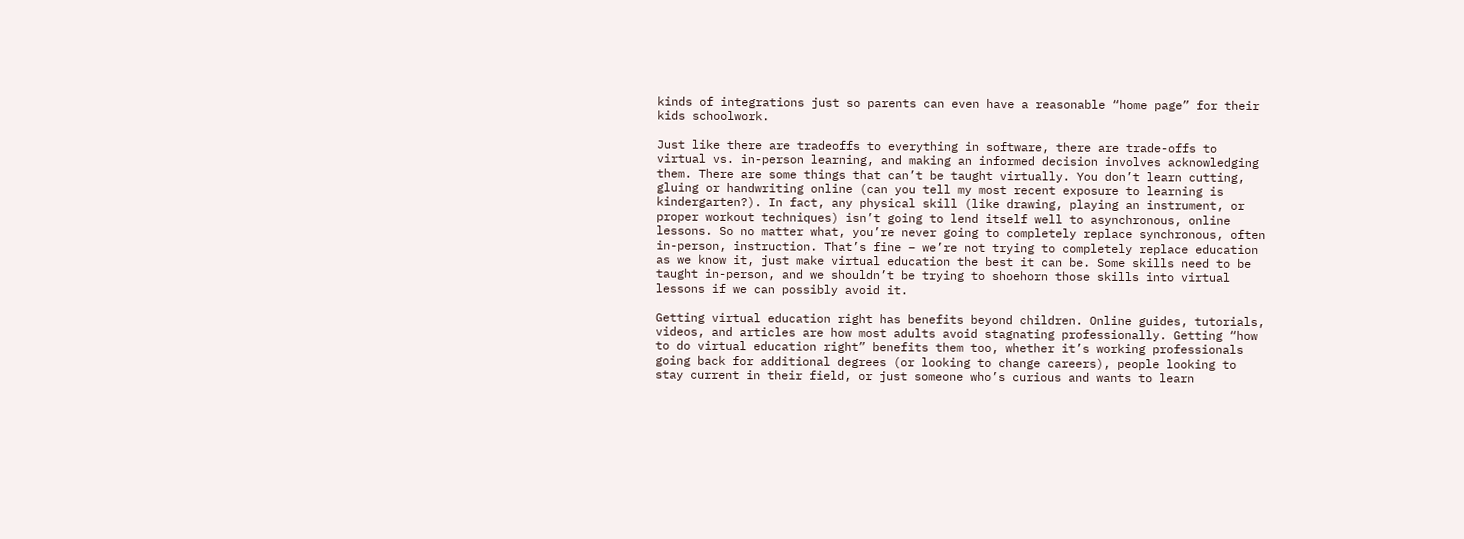kinds of integrations just so parents can even have a reasonable “home page” for their kids schoolwork.

Just like there are tradeoffs to everything in software, there are trade-offs to virtual vs. in-person learning, and making an informed decision involves acknowledging them. There are some things that can’t be taught virtually. You don’t learn cutting, gluing or handwriting online (can you tell my most recent exposure to learning is kindergarten?). In fact, any physical skill (like drawing, playing an instrument, or proper workout techniques) isn’t going to lend itself well to asynchronous, online lessons. So no matter what, you’re never going to completely replace synchronous, often in-person, instruction. That’s fine – we’re not trying to completely replace education as we know it, just make virtual education the best it can be. Some skills need to be taught in-person, and we shouldn’t be trying to shoehorn those skills into virtual lessons if we can possibly avoid it.

Getting virtual education right has benefits beyond children. Online guides, tutorials, videos, and articles are how most adults avoid stagnating professionally. Getting “how to do virtual education right” benefits them too, whether it’s working professionals going back for additional degrees (or looking to change careers), people looking to stay current in their field, or just someone who’s curious and wants to learn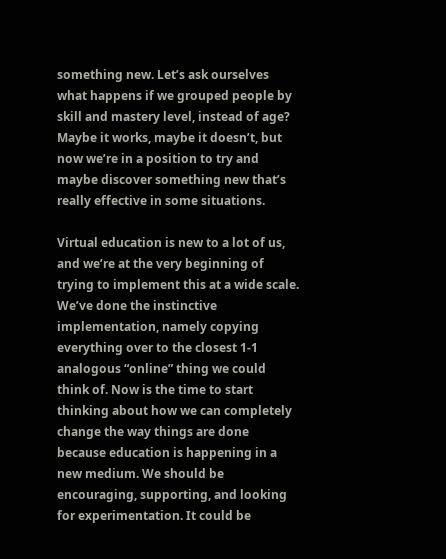something new. Let’s ask ourselves what happens if we grouped people by skill and mastery level, instead of age? Maybe it works, maybe it doesn’t, but now we’re in a position to try and maybe discover something new that’s really effective in some situations.

Virtual education is new to a lot of us, and we’re at the very beginning of trying to implement this at a wide scale. We’ve done the instinctive implementation, namely copying everything over to the closest 1-1 analogous “online” thing we could think of. Now is the time to start thinking about how we can completely change the way things are done because education is happening in a new medium. We should be encouraging, supporting, and looking for experimentation. It could be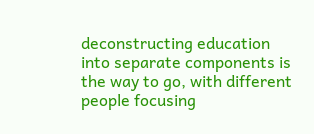deconstructing education into separate components is the way to go, with different people focusing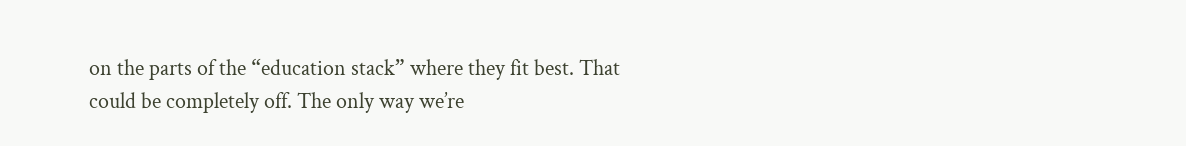on the parts of the “education stack” where they fit best. That could be completely off. The only way we’re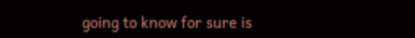going to know for sure is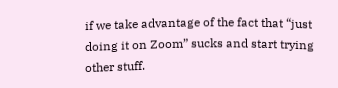if we take advantage of the fact that “just doing it on Zoom” sucks and start trying other stuff.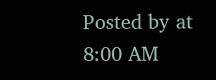Posted by at 8:00 AM